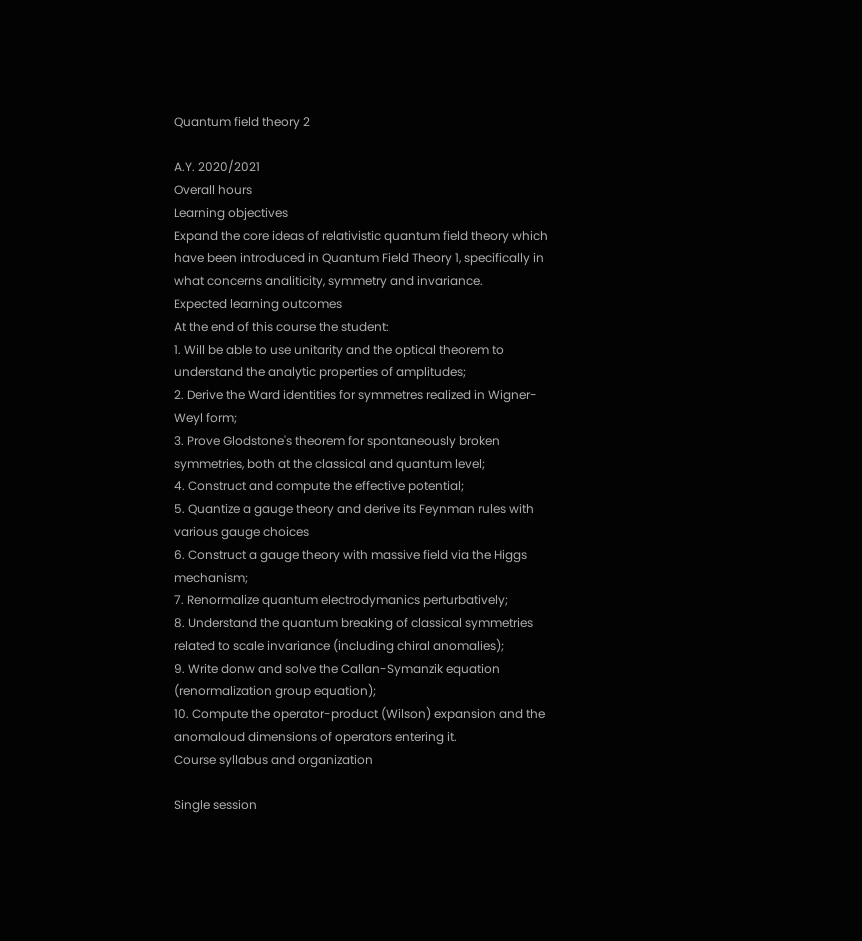Quantum field theory 2

A.Y. 2020/2021
Overall hours
Learning objectives
Expand the core ideas of relativistic quantum field theory which have been introduced in Quantum Field Theory 1, specifically in what concerns analiticity, symmetry and invariance.
Expected learning outcomes
At the end of this course the student:
1. Will be able to use unitarity and the optical theorem to understand the analytic properties of amplitudes;
2. Derive the Ward identities for symmetres realized in Wigner-Weyl form;
3. Prove Glodstone's theorem for spontaneously broken symmetries, both at the classical and quantum level;
4. Construct and compute the effective potential;
5. Quantize a gauge theory and derive its Feynman rules with various gauge choices
6. Construct a gauge theory with massive field via the Higgs mechanism;
7. Renormalize quantum electrodymanics perturbatively;
8. Understand the quantum breaking of classical symmetries related to scale invariance (including chiral anomalies);
9. Write donw and solve the Callan-Symanzik equation (renormalization group equation);
10. Compute the operator-product (Wilson) expansion and the anomaloud dimensions of operators entering it.
Course syllabus and organization

Single session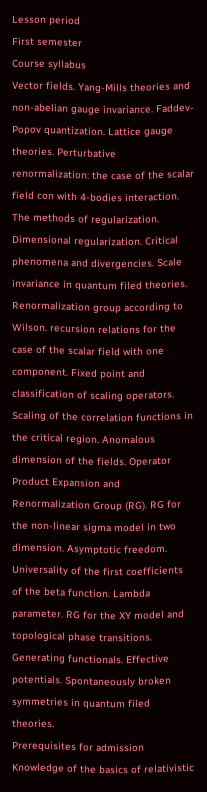Lesson period
First semester
Course syllabus
Vector fields. Yang-Mills theories and non-abelian gauge invariance. Faddev-Popov quantization. Lattice gauge theories. Perturbative renormalization: the case of the scalar field con with 4-bodies interaction. The methods of regularization. Dimensional regularization. Critical phenomena and divergencies. Scale invariance in quantum filed theories. Renormalization group according to Wilson. recursion relations for the case of the scalar field with one component. Fixed point and classification of scaling operators. Scaling of the correlation functions in the critical region. Anomalous dimension of the fields. Operator Product Expansion and Renormalization Group (RG). RG for the non-linear sigma model in two dimension. Asymptotic freedom. Universality of the first coefficients of the beta function. Lambda parameter. RG for the XY model and topological phase transitions. Generating functionals. Effective potentials. Spontaneously broken symmetries in quantum filed theories.
Prerequisites for admission
Knowledge of the basics of relativistic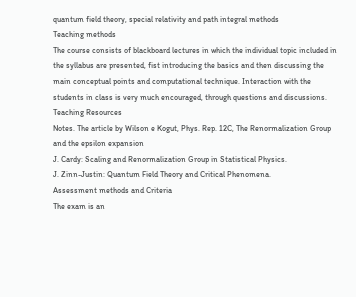quantum field theory, special relativity and path integral methods
Teaching methods
The course consists of blackboard lectures in which the individual topic included in the syllabus are presented, fist introducing the basics and then discussing the main conceptual points and computational technique. Interaction with the students in class is very much encouraged, through questions and discussions.
Teaching Resources
Notes. The article by Wilson e Kogut, Phys. Rep. 12C, The Renormalization Group and the epsilon expansion
J. Cardy: Scaling and Renormalization Group in Statistical Physics.
J. Zinn-Justin: Quantum Field Theory and Critical Phenomena.
Assessment methods and Criteria
The exam is an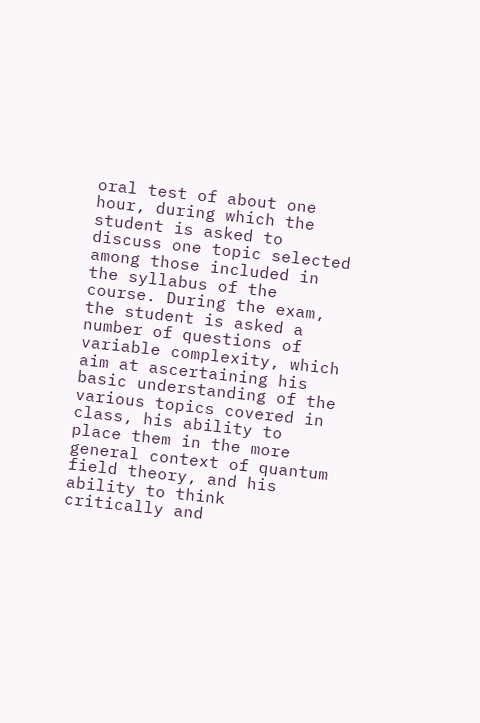oral test of about one hour, during which the student is asked to discuss one topic selected among those included in the syllabus of the course. During the exam, the student is asked a number of questions of variable complexity, which aim at ascertaining his basic understanding of the various topics covered in class, his ability to place them in the more general context of quantum field theory, and his ability to think critically and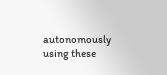autonomously using these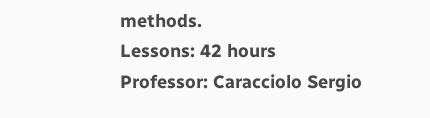methods.
Lessons: 42 hours
Professor: Caracciolo Sergio